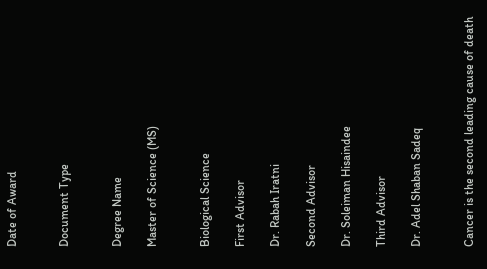Date of Award


Document Type


Degree Name

Master of Science (MS)


Biological Science

First Advisor

Dr. Rabah Iratni

Second Advisor

Dr. Soleiman Hisaindee

Third Advisor

Dr. Adel Shaban Sadeq


Cancer is the second leading cause of death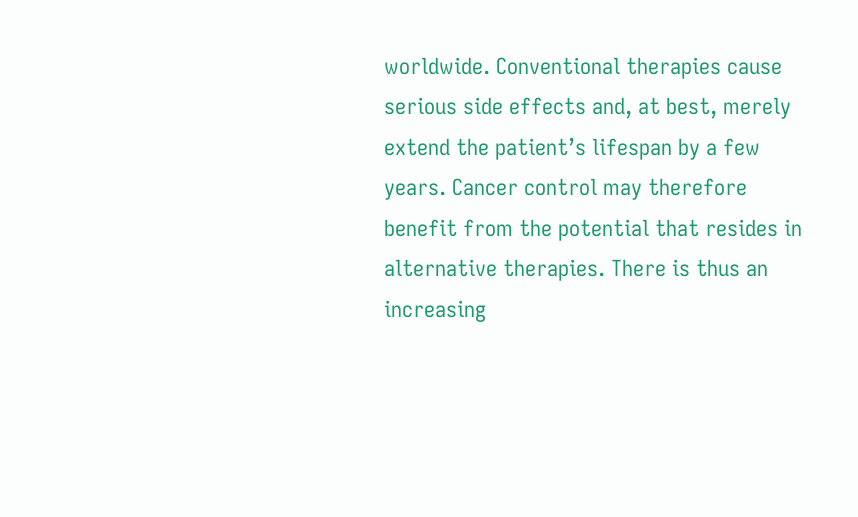worldwide. Conventional therapies cause serious side effects and, at best, merely extend the patient’s lifespan by a few years. Cancer control may therefore benefit from the potential that resides in alternative therapies. There is thus an increasing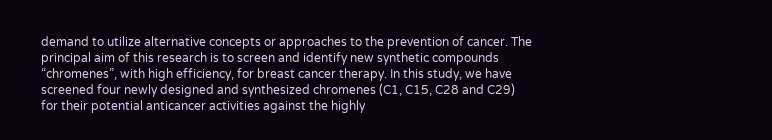demand to utilize alternative concepts or approaches to the prevention of cancer. The principal aim of this research is to screen and identify new synthetic compounds “chromenes”, with high efficiency, for breast cancer therapy. In this study, we have screened four newly designed and synthesized chromenes (C1, C15, C28 and C29) for their potential anticancer activities against the highly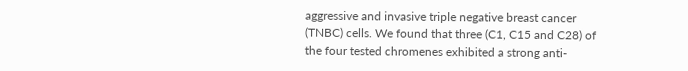aggressive and invasive triple negative breast cancer (TNBC) cells. We found that three (C1, C15 and C28) of the four tested chromenes exhibited a strong anti-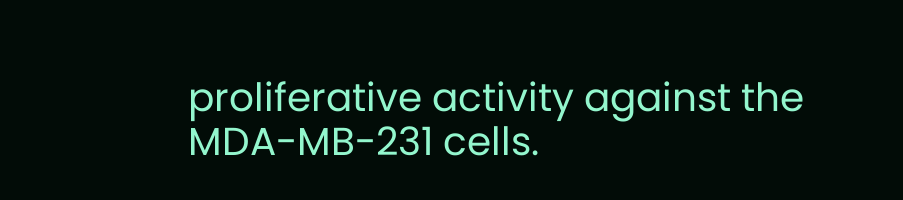proliferative activity against the MDA-MB-231 cells.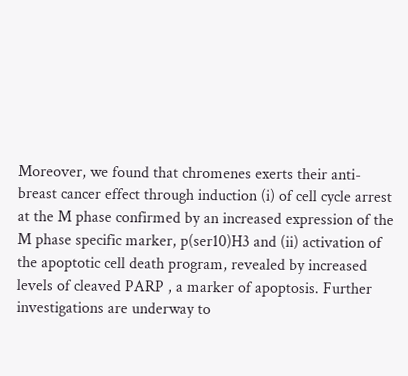Moreover, we found that chromenes exerts their anti-breast cancer effect through induction (i) of cell cycle arrest at the M phase confirmed by an increased expression of the M phase specific marker, p(ser10)H3 and (ii) activation of the apoptotic cell death program, revealed by increased levels of cleaved PARP , a marker of apoptosis. Further investigations are underway to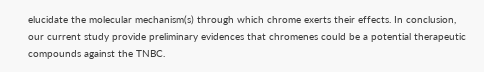elucidate the molecular mechanism(s) through which chrome exerts their effects. In conclusion, our current study provide preliminary evidences that chromenes could be a potential therapeutic compounds against the TNBC.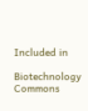Included in

Biotechnology Commons